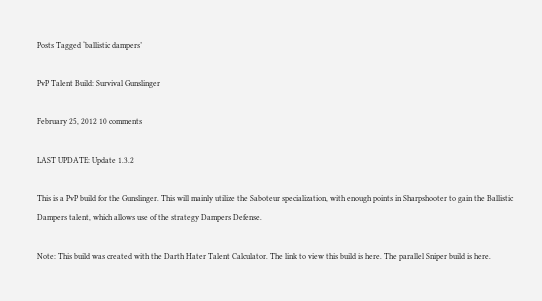Posts Tagged ‘ballistic dampers’

PvP Talent Build: Survival Gunslinger

February 25, 2012 10 comments

LAST UPDATE: Update 1.3.2

This is a PvP build for the Gunslinger. This will mainly utilize the Saboteur specialization, with enough points in Sharpshooter to gain the Ballistic Dampers talent, which allows use of the strategy Dampers Defense.

Note: This build was created with the Darth Hater Talent Calculator. The link to view this build is here. The parallel Sniper build is here.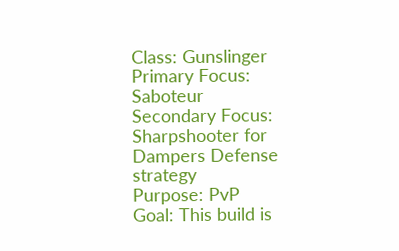Class: Gunslinger
Primary Focus: Saboteur
Secondary Focus: Sharpshooter for Dampers Defense strategy
Purpose: PvP
Goal: This build is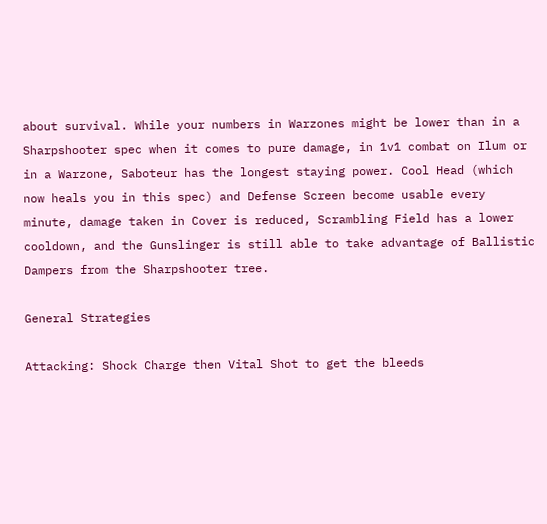about survival. While your numbers in Warzones might be lower than in a Sharpshooter spec when it comes to pure damage, in 1v1 combat on Ilum or in a Warzone, Saboteur has the longest staying power. Cool Head (which now heals you in this spec) and Defense Screen become usable every minute, damage taken in Cover is reduced, Scrambling Field has a lower cooldown, and the Gunslinger is still able to take advantage of Ballistic Dampers from the Sharpshooter tree.

General Strategies

Attacking: Shock Charge then Vital Shot to get the bleeds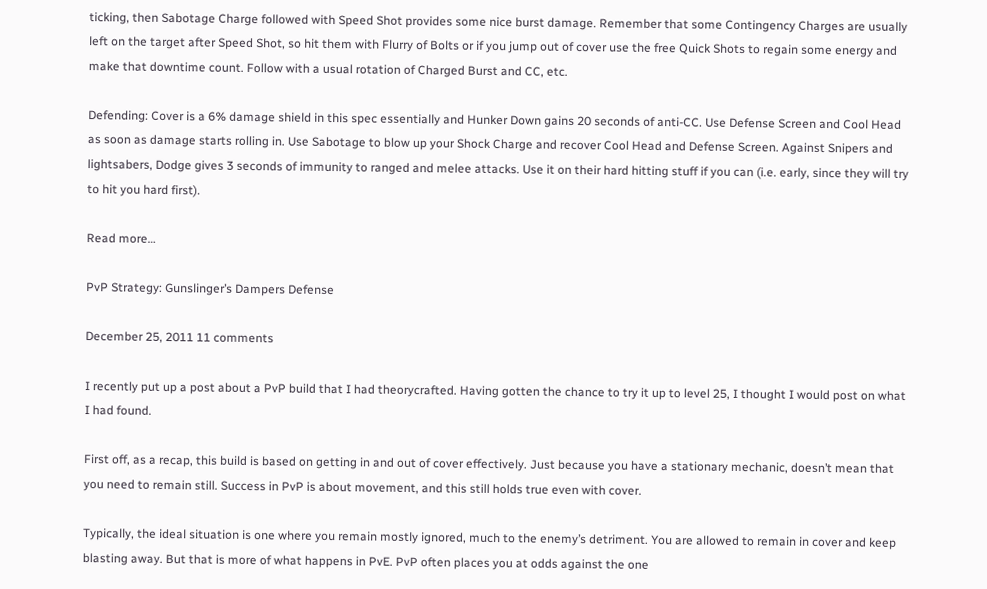ticking, then Sabotage Charge followed with Speed Shot provides some nice burst damage. Remember that some Contingency Charges are usually left on the target after Speed Shot, so hit them with Flurry of Bolts or if you jump out of cover use the free Quick Shots to regain some energy and make that downtime count. Follow with a usual rotation of Charged Burst and CC, etc.

Defending: Cover is a 6% damage shield in this spec essentially and Hunker Down gains 20 seconds of anti-CC. Use Defense Screen and Cool Head as soon as damage starts rolling in. Use Sabotage to blow up your Shock Charge and recover Cool Head and Defense Screen. Against Snipers and lightsabers, Dodge gives 3 seconds of immunity to ranged and melee attacks. Use it on their hard hitting stuff if you can (i.e. early, since they will try to hit you hard first).

Read more…

PvP Strategy: Gunslinger’s Dampers Defense

December 25, 2011 11 comments

I recently put up a post about a PvP build that I had theorycrafted. Having gotten the chance to try it up to level 25, I thought I would post on what I had found.

First off, as a recap, this build is based on getting in and out of cover effectively. Just because you have a stationary mechanic, doesn’t mean that you need to remain still. Success in PvP is about movement, and this still holds true even with cover.

Typically, the ideal situation is one where you remain mostly ignored, much to the enemy’s detriment. You are allowed to remain in cover and keep blasting away. But that is more of what happens in PvE. PvP often places you at odds against the one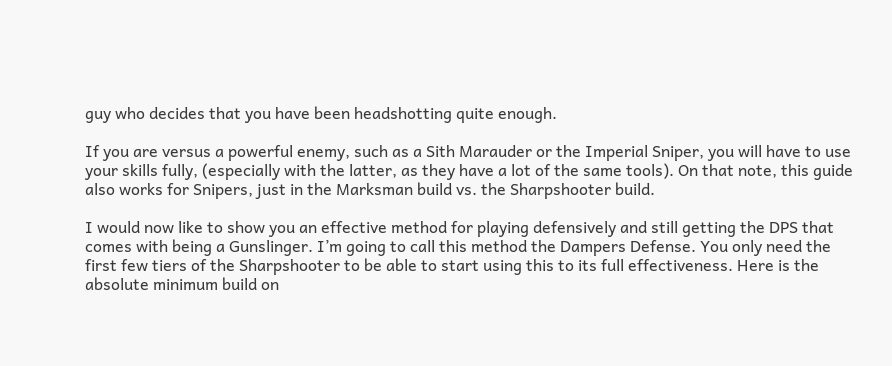guy who decides that you have been headshotting quite enough.

If you are versus a powerful enemy, such as a Sith Marauder or the Imperial Sniper, you will have to use your skills fully, (especially with the latter, as they have a lot of the same tools). On that note, this guide also works for Snipers, just in the Marksman build vs. the Sharpshooter build.

I would now like to show you an effective method for playing defensively and still getting the DPS that comes with being a Gunslinger. I’m going to call this method the Dampers Defense. You only need the first few tiers of the Sharpshooter to be able to start using this to its full effectiveness. Here is the absolute minimum build on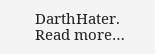DarthHater. Read more…